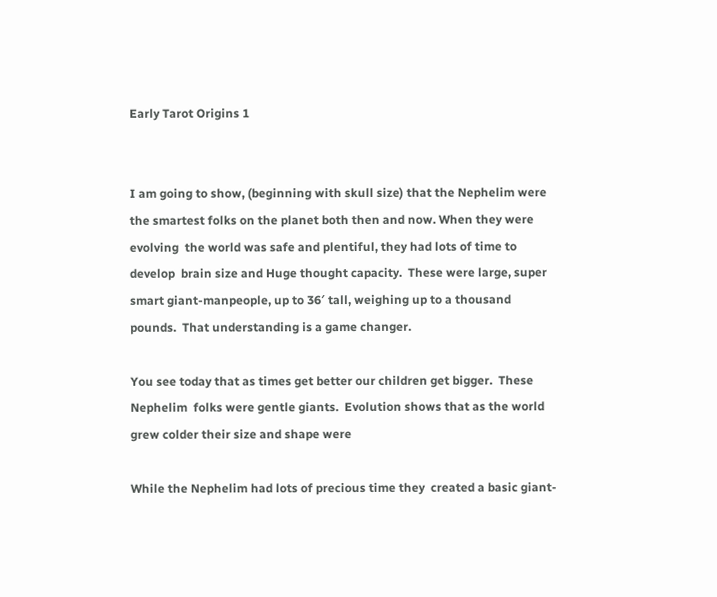Early Tarot Origins 1


I am going to show, (beginning with skull size) that the Nephelim were the smartest folks on the planet both then and now. When they were evolving  the world was safe and plentiful, they had lots of time to develop  brain size and Huge thought capacity.  These were large, super smart giant-manpeople, up to 36′ tall, weighing up to a thousand pounds.  That understanding is a game changer.

You see today that as times get better our children get bigger.  These Nephelim  folks were gentle giants.  Evolution shows that as the world grew colder their size and shape were

While the Nephelim had lots of precious time they  created a basic giant-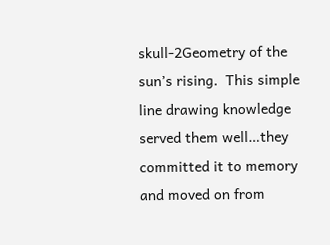skull-2Geometry of the sun’s rising.  This simple line drawing knowledge served them well…they
committed it to memory and moved on from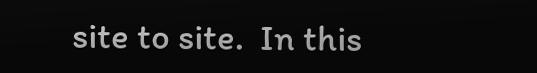site to site.  In this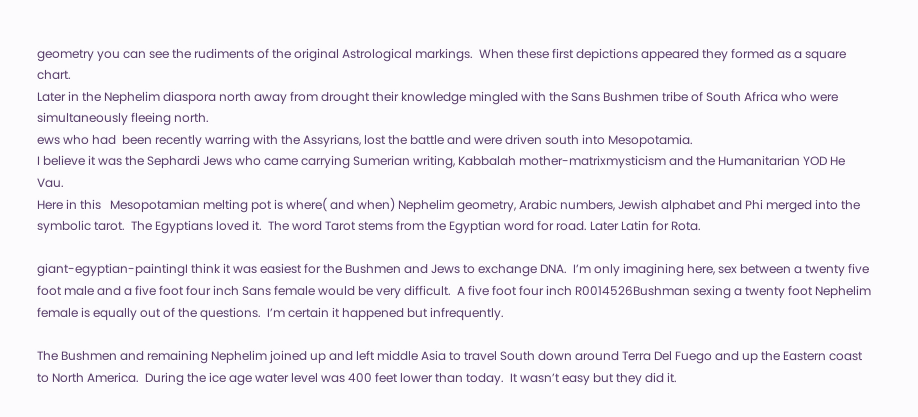geometry you can see the rudiments of the original Astrological markings.  When these first depictions appeared they formed as a square chart.
Later in the Nephelim diaspora north away from drought their knowledge mingled with the Sans Bushmen tribe of South Africa who were simultaneously fleeing north.
ews who had  been recently warring with the Assyrians, lost the battle and were driven south into Mesopotamia.
I believe it was the Sephardi Jews who came carrying Sumerian writing, Kabbalah mother-matrixmysticism and the Humanitarian YOD He Vau.
Here in this   Mesopotamian melting pot is where( and when) Nephelim geometry, Arabic numbers, Jewish alphabet and Phi merged into the symbolic tarot.  The Egyptians loved it.  The word Tarot stems from the Egyptian word for road. Later Latin for Rota.

giant-egyptian-paintingI think it was easiest for the Bushmen and Jews to exchange DNA.  I’m only imagining here, sex between a twenty five foot male and a five foot four inch Sans female would be very difficult.  A five foot four inch R0014526Bushman sexing a twenty foot Nephelim female is equally out of the questions.  I’m certain it happened but infrequently.

The Bushmen and remaining Nephelim joined up and left middle Asia to travel South down around Terra Del Fuego and up the Eastern coast to North America.  During the ice age water level was 400 feet lower than today.  It wasn’t easy but they did it.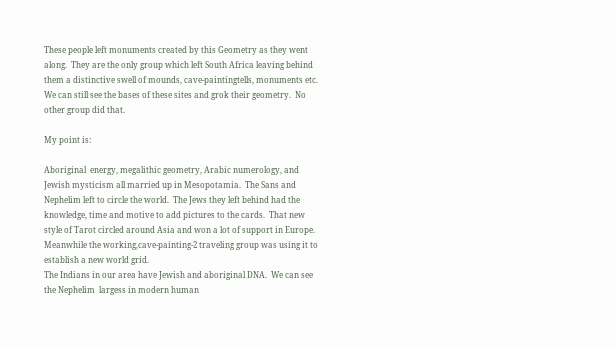These people left monuments created by this Geometry as they went along.  They are the only group which left South Africa leaving behind them a distinctive swell of mounds, cave-paintingtells, monuments etc.
We can still see the bases of these sites and grok their geometry.  No other group did that.

My point is:

Aboriginal  energy, megalithic geometry, Arabic numerology, and Jewish mysticism all married up in Mesopotamia.  The Sans and Nephelim left to circle the world.  The Jews they left behind had the knowledge, time and motive to add pictures to the cards.  That new style of Tarot circled around Asia and won a lot of support in Europe.  Meanwhile the working,cave-painting-2 traveling group was using it to establish a new world grid.
The Indians in our area have Jewish and aboriginal DNA.  We can see the Nephelim  largess in modern human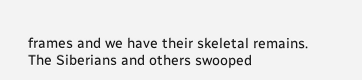frames and we have their skeletal remains. The Siberians and others swooped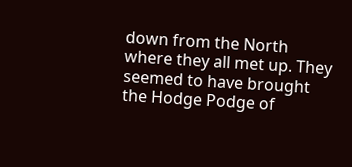down from the North where they all met up. They seemed to have brought the Hodge Podge of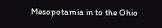Mesopotamia in to the Ohio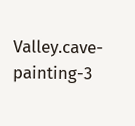Valley.cave-painting-3